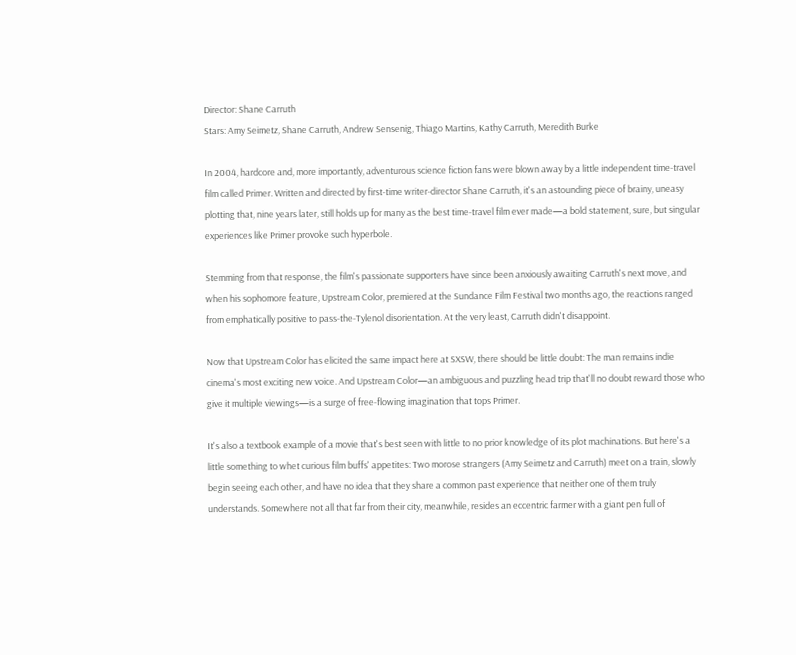Director: Shane Carruth
Stars: Amy Seimetz, Shane Carruth, Andrew Sensenig, Thiago Martins, Kathy Carruth, Meredith Burke

In 2004, hardcore and, more importantly, adventurous science fiction fans were blown away by a little independent time-travel film called Primer. Written and directed by first-time writer-director Shane Carruth, it's an astounding piece of brainy, uneasy plotting that, nine years later, still holds up for many as the best time-travel film ever made—a bold statement, sure, but singular experiences like Primer provoke such hyperbole.

Stemming from that response, the film's passionate supporters have since been anxiously awaiting Carruth's next move, and when his sophomore feature, Upstream Color, premiered at the Sundance Film Festival two months ago, the reactions ranged from emphatically positive to pass-the-Tylenol disorientation. At the very least, Carruth didn't disappoint.

Now that Upstream Color has elicited the same impact here at SXSW, there should be little doubt: The man remains indie cinema's most exciting new voice. And Upstream Color—an ambiguous and puzzling head trip that'll no doubt reward those who give it multiple viewings—is a surge of free-flowing imagination that tops Primer.

It's also a textbook example of a movie that's best seen with little to no prior knowledge of its plot machinations. But here's a little something to whet curious film buffs' appetites: Two morose strangers (Amy Seimetz and Carruth) meet on a train, slowly begin seeing each other, and have no idea that they share a common past experience that neither one of them truly understands. Somewhere not all that far from their city, meanwhile, resides an eccentric farmer with a giant pen full of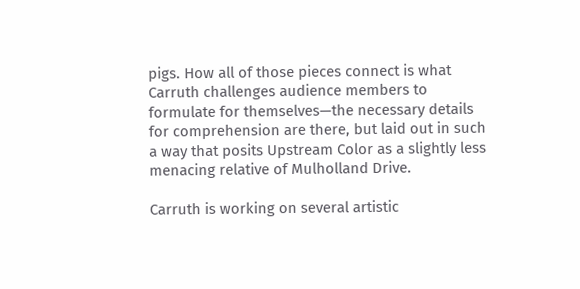pigs. How all of those pieces connect is what Carruth challenges audience members to formulate for themselves—the necessary details for comprehension are there, but laid out in such a way that posits Upstream Color as a slightly less menacing relative of Mulholland Drive.

Carruth is working on several artistic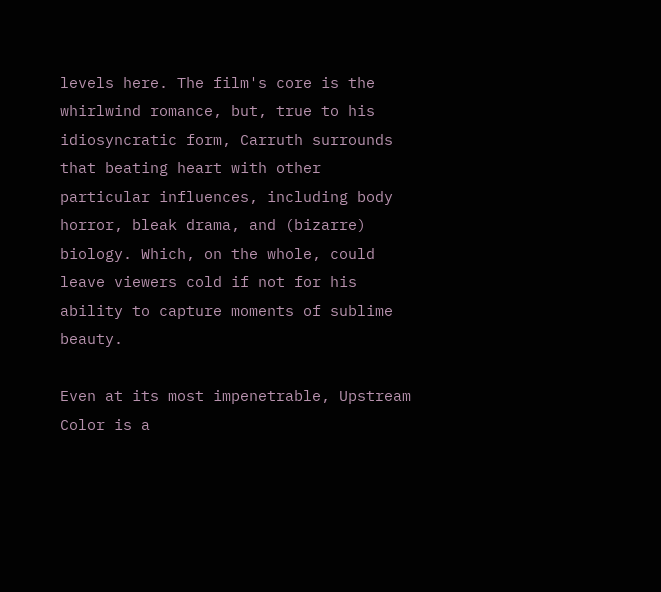levels here. The film's core is the whirlwind romance, but, true to his idiosyncratic form, Carruth surrounds that beating heart with other particular influences, including body horror, bleak drama, and (bizarre) biology. Which, on the whole, could leave viewers cold if not for his ability to capture moments of sublime beauty.

Even at its most impenetrable, Upstream Color is a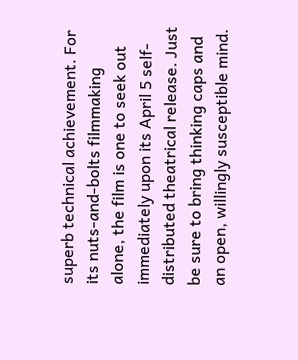superb technical achievement. For its nuts-and-bolts filmmaking alone, the film is one to seek out immediately upon its April 5 self-distributed theatrical release. Just be sure to bring thinking caps and an open, willingly susceptible mind.